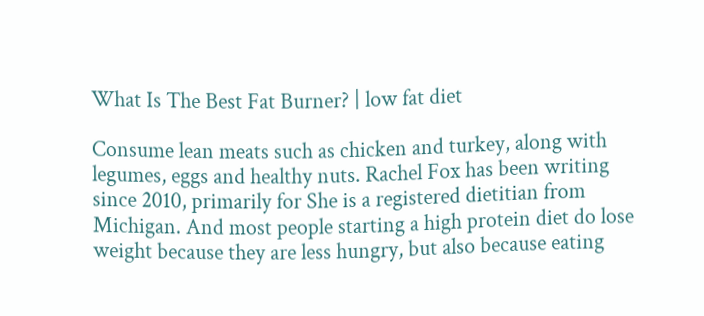What Is The Best Fat Burner? | low fat diet

Consume lean meats such as chicken and turkey, along with legumes, eggs and healthy nuts. Rachel Fox has been writing since 2010, primarily for She is a registered dietitian from Michigan. And most people starting a high protein diet do lose weight because they are less hungry, but also because eating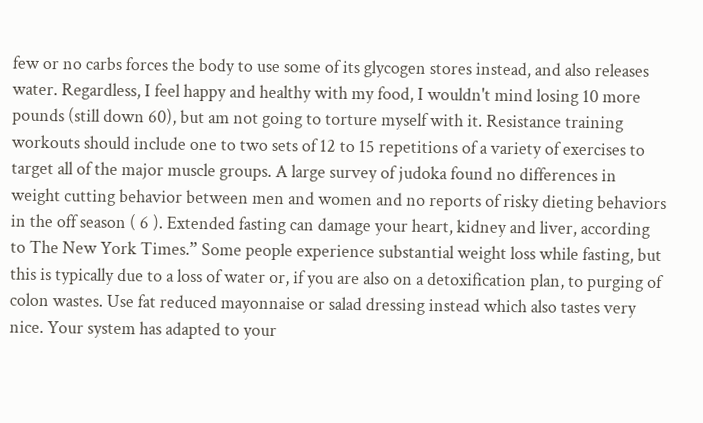few or no carbs forces the body to use some of its glycogen stores instead, and also releases water. Regardless, I feel happy and healthy with my food, I wouldn't mind losing 10 more pounds (still down 60), but am not going to torture myself with it. Resistance training workouts should include one to two sets of 12 to 15 repetitions of a variety of exercises to target all of the major muscle groups. A large survey of judoka found no differences in weight cutting behavior between men and women and no reports of risky dieting behaviors in the off season ( 6 ). Extended fasting can damage your heart, kidney and liver, according to The New York Times.” Some people experience substantial weight loss while fasting, but this is typically due to a loss of water or, if you are also on a detoxification plan, to purging of colon wastes. Use fat reduced mayonnaise or salad dressing instead which also tastes very nice. Your system has adapted to your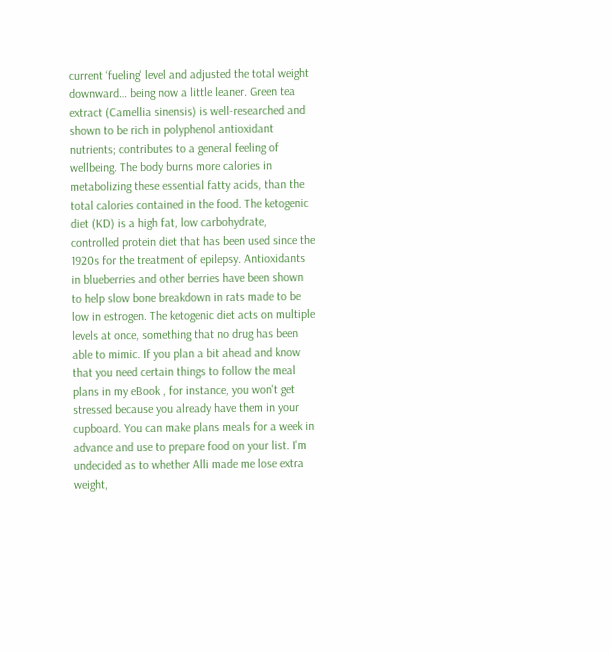current ‘fueling' level and adjusted the total weight downward… being now a little leaner. Green tea extract (Camellia sinensis) is well-researched and shown to be rich in polyphenol antioxidant nutrients; contributes to a general feeling of wellbeing. The body burns more calories in metabolizing these essential fatty acids, than the total calories contained in the food. The ketogenic diet (KD) is a high fat, low carbohydrate, controlled protein diet that has been used since the 1920s for the treatment of epilepsy. Antioxidants in blueberries and other berries have been shown to help slow bone breakdown in rats made to be low in estrogen. The ketogenic diet acts on multiple levels at once, something that no drug has been able to mimic. If you plan a bit ahead and know that you need certain things to follow the meal plans in my eBook , for instance, you won't get stressed because you already have them in your cupboard. You can make plans meals for a week in advance and use to prepare food on your list. I'm undecided as to whether Alli made me lose extra weight,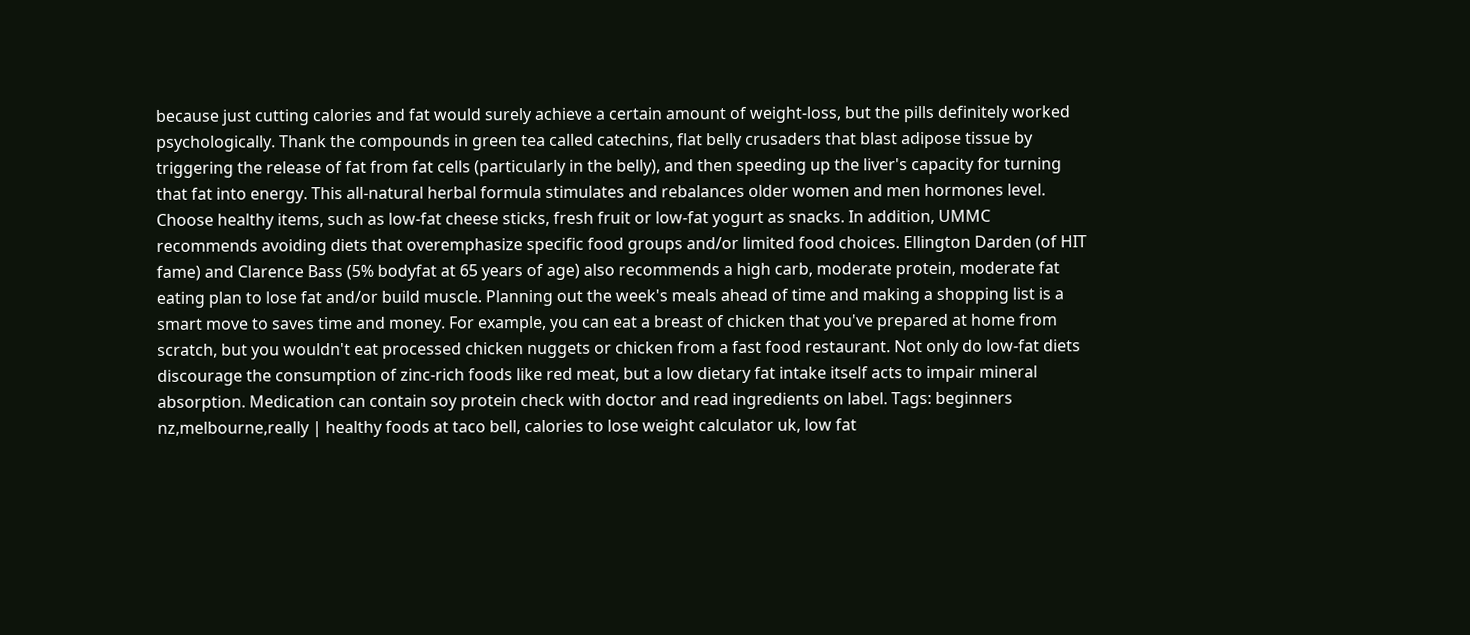because just cutting calories and fat would surely achieve a certain amount of weight-loss, but the pills definitely worked psychologically. Thank the compounds in green tea called catechins, flat belly crusaders that blast adipose tissue by triggering the release of fat from fat cells (particularly in the belly), and then speeding up the liver's capacity for turning that fat into energy. This all-natural herbal formula stimulates and rebalances older women and men hormones level. Choose healthy items, such as low-fat cheese sticks, fresh fruit or low-fat yogurt as snacks. In addition, UMMC recommends avoiding diets that overemphasize specific food groups and/or limited food choices. Ellington Darden (of HIT fame) and Clarence Bass (5% bodyfat at 65 years of age) also recommends a high carb, moderate protein, moderate fat eating plan to lose fat and/or build muscle. Planning out the week's meals ahead of time and making a shopping list is a smart move to saves time and money. For example, you can eat a breast of chicken that you've prepared at home from scratch, but you wouldn't eat processed chicken nuggets or chicken from a fast food restaurant. Not only do low-fat diets discourage the consumption of zinc-rich foods like red meat, but a low dietary fat intake itself acts to impair mineral absorption. Medication can contain soy protein check with doctor and read ingredients on label. Tags: beginners nz,melbourne,really | healthy foods at taco bell, calories to lose weight calculator uk, low fat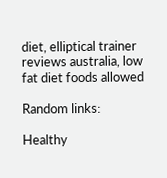diet, elliptical trainer reviews australia, low fat diet foods allowed

Random links:

Healthy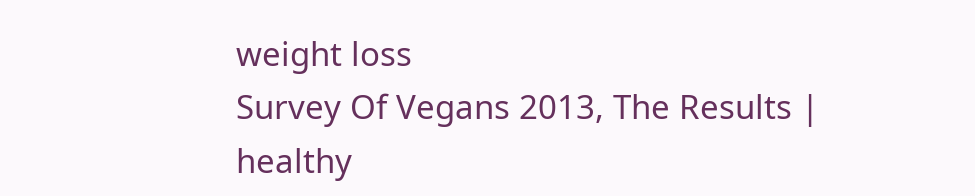weight loss
Survey Of Vegans 2013, The Results | healthy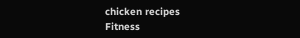chicken recipes
Fitness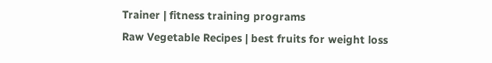Trainer | fitness training programs
Raw Vegetable Recipes | best fruits for weight loss